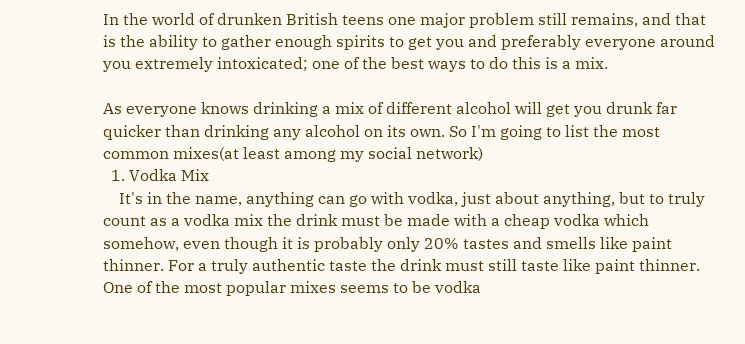In the world of drunken British teens one major problem still remains, and that is the ability to gather enough spirits to get you and preferably everyone around you extremely intoxicated; one of the best ways to do this is a mix.

As everyone knows drinking a mix of different alcohol will get you drunk far quicker than drinking any alcohol on its own. So I'm going to list the most common mixes(at least among my social network)
  1. Vodka Mix
    It's in the name, anything can go with vodka, just about anything, but to truly count as a vodka mix the drink must be made with a cheap vodka which somehow, even though it is probably only 20% tastes and smells like paint thinner. For a truly authentic taste the drink must still taste like paint thinner. One of the most popular mixes seems to be vodka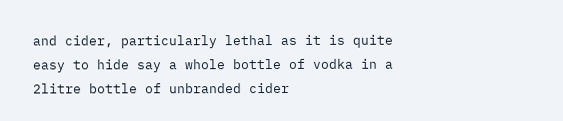and cider, particularly lethal as it is quite easy to hide say a whole bottle of vodka in a 2litre bottle of unbranded cider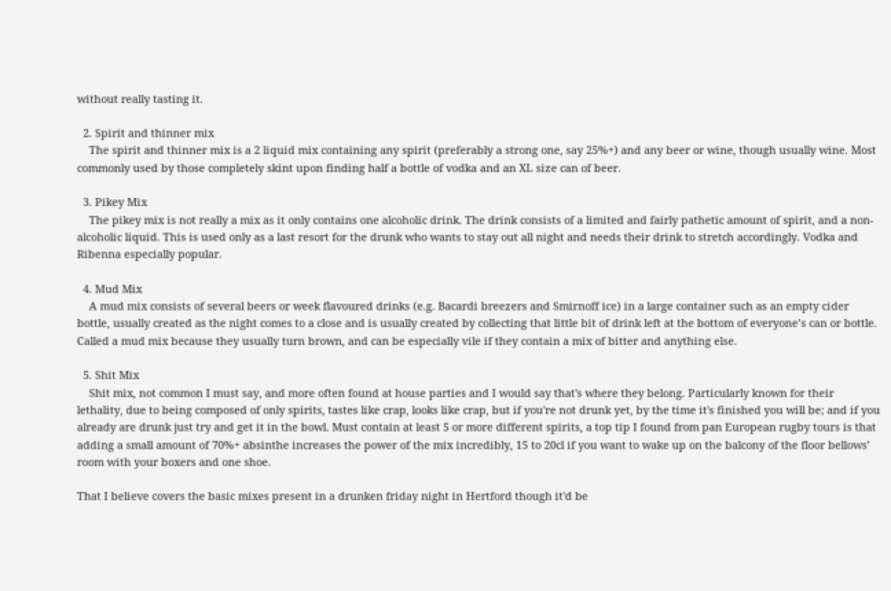without really tasting it.

  2. Spirit and thinner mix
    The spirit and thinner mix is a 2 liquid mix containing any spirit (preferably a strong one, say 25%+) and any beer or wine, though usually wine. Most commonly used by those completely skint upon finding half a bottle of vodka and an XL size can of beer.

  3. Pikey Mix
    The pikey mix is not really a mix as it only contains one alcoholic drink. The drink consists of a limited and fairly pathetic amount of spirit, and a non-alcoholic liquid. This is used only as a last resort for the drunk who wants to stay out all night and needs their drink to stretch accordingly. Vodka and Ribenna especially popular.

  4. Mud Mix
    A mud mix consists of several beers or week flavoured drinks (e.g. Bacardi breezers and Smirnoff ice) in a large container such as an empty cider bottle, usually created as the night comes to a close and is usually created by collecting that little bit of drink left at the bottom of everyone’s can or bottle. Called a mud mix because they usually turn brown, and can be especially vile if they contain a mix of bitter and anything else.

  5. Shit Mix
    Shit mix, not common I must say, and more often found at house parties and I would say that's where they belong. Particularly known for their lethality, due to being composed of only spirits, tastes like crap, looks like crap, but if you're not drunk yet, by the time it's finished you will be; and if you already are drunk just try and get it in the bowl. Must contain at least 5 or more different spirits, a top tip I found from pan European rugby tours is that adding a small amount of 70%+ absinthe increases the power of the mix incredibly, 15 to 20cl if you want to wake up on the balcony of the floor bellows’ room with your boxers and one shoe.

That I believe covers the basic mixes present in a drunken friday night in Hertford though it'd be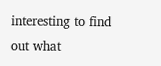interesting to find out what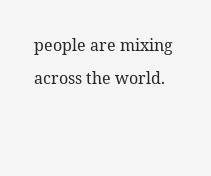people are mixing across the world.